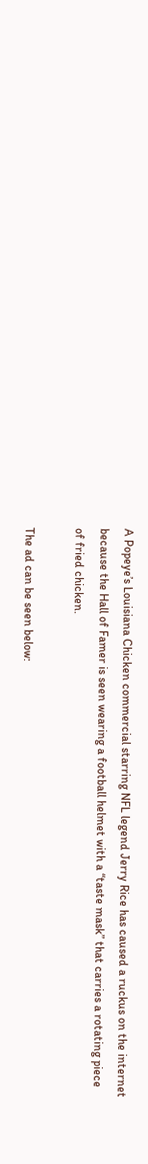A Popeye’s Louisiana Chicken commercial starring NFL legend Jerry Rice has caused a ruckus on the internet because the Hall of Famer is seen wearing a football helmet with a “taste mask” that carries a rotating piece of fried chicken.

The ad can be seen below: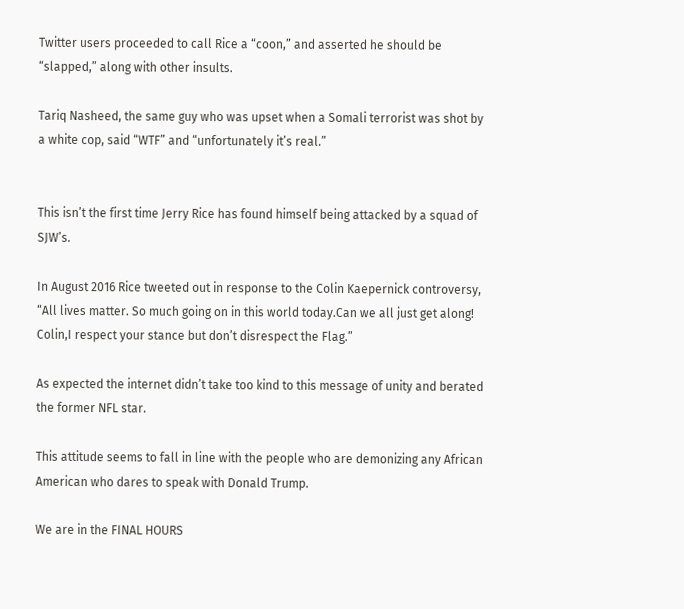Twitter users proceeded to call Rice a “coon,” and asserted he should be “slapped,” along with other insults.

Tariq Nasheed, the same guy who was upset when a Somali terrorist was shot by a white cop, said “WTF” and “unfortunately it’s real.”


This isn’t the first time Jerry Rice has found himself being attacked by a squad of SJW’s.

In August 2016 Rice tweeted out in response to the Colin Kaepernick controversy, “All lives matter. So much going on in this world today.Can we all just get along! Colin,I respect your stance but don’t disrespect the Flag.”

As expected the internet didn’t take too kind to this message of unity and berated the former NFL star.

This attitude seems to fall in line with the people who are demonizing any African American who dares to speak with Donald Trump.

We are in the FINAL HOURS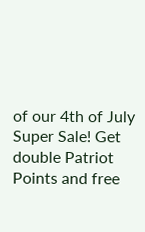of our 4th of July Super Sale! Get double Patriot Points and free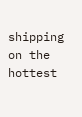shipping on the hottest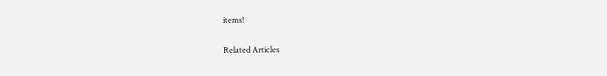items!

Related Articles